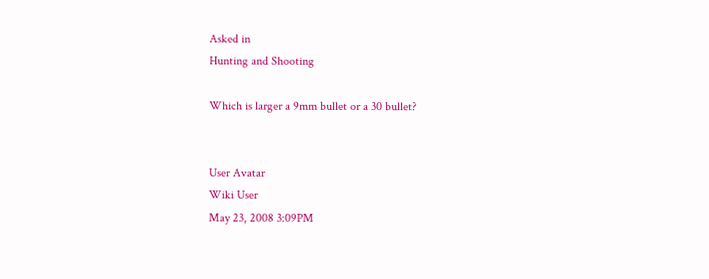Asked in
Hunting and Shooting

Which is larger a 9mm bullet or a 30 bullet?


User Avatar
Wiki User
May 23, 2008 3:09PM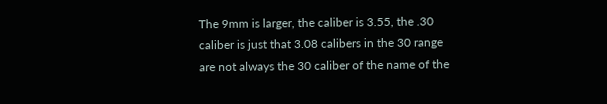The 9mm is larger, the caliber is 3.55, the .30 caliber is just that 3.08 calibers in the 30 range are not always the 30 caliber of the name of the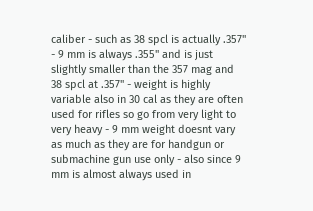caliber - such as 38 spcl is actually .357" - 9 mm is always .355" and is just slightly smaller than the 357 mag and 38 spcl at .357" - weight is highly variable also in 30 cal as they are often used for rifles so go from very light to very heavy - 9 mm weight doesnt vary as much as they are for handgun or submachine gun use only - also since 9 mm is almost always used in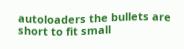autoloaders the bullets are short to fit small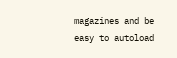magazines and be easy to autoload